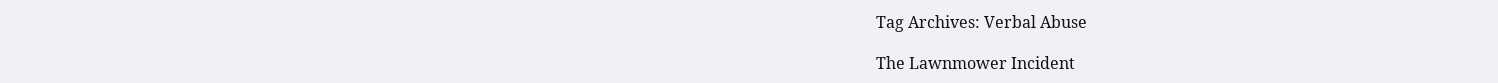Tag Archives: Verbal Abuse

The Lawnmower Incident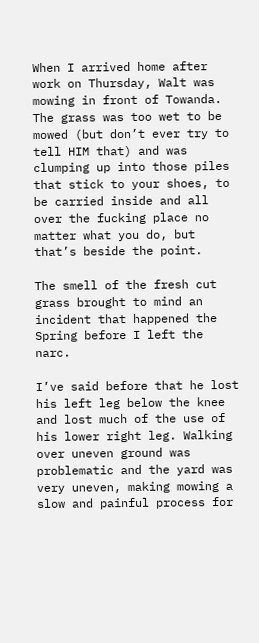When I arrived home after work on Thursday, Walt was mowing in front of Towanda. The grass was too wet to be mowed (but don’t ever try to tell HIM that) and was clumping up into those piles that stick to your shoes, to be carried inside and all over the fucking place no matter what you do, but that’s beside the point.

The smell of the fresh cut grass brought to mind an incident that happened the Spring before I left the narc.

I’ve said before that he lost his left leg below the knee and lost much of the use of his lower right leg. Walking over uneven ground was problematic and the yard was very uneven, making mowing a slow and painful process for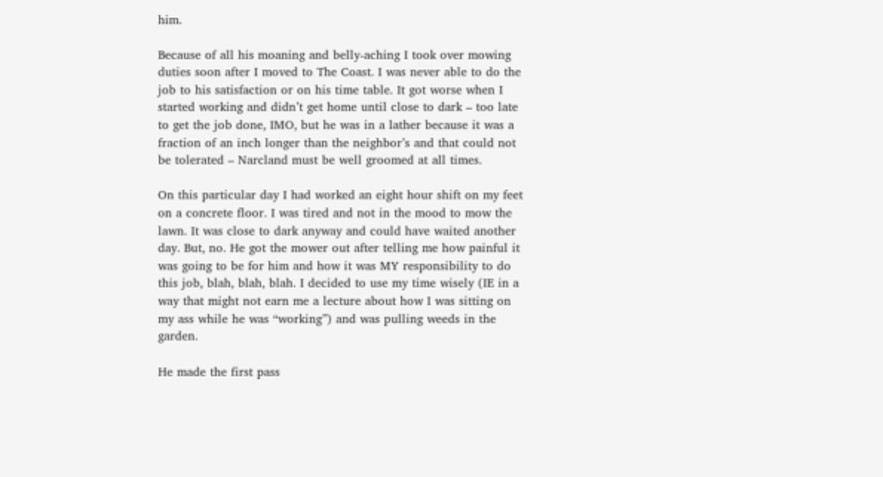him.

Because of all his moaning and belly-aching I took over mowing duties soon after I moved to The Coast. I was never able to do the job to his satisfaction or on his time table. It got worse when I started working and didn’t get home until close to dark – too late to get the job done, IMO, but he was in a lather because it was a fraction of an inch longer than the neighbor’s and that could not be tolerated – Narcland must be well groomed at all times.

On this particular day I had worked an eight hour shift on my feet on a concrete floor. I was tired and not in the mood to mow the lawn. It was close to dark anyway and could have waited another day. But, no. He got the mower out after telling me how painful it was going to be for him and how it was MY responsibility to do this job, blah, blah, blah. I decided to use my time wisely (IE in a way that might not earn me a lecture about how I was sitting on my ass while he was “working”) and was pulling weeds in the garden.

He made the first pass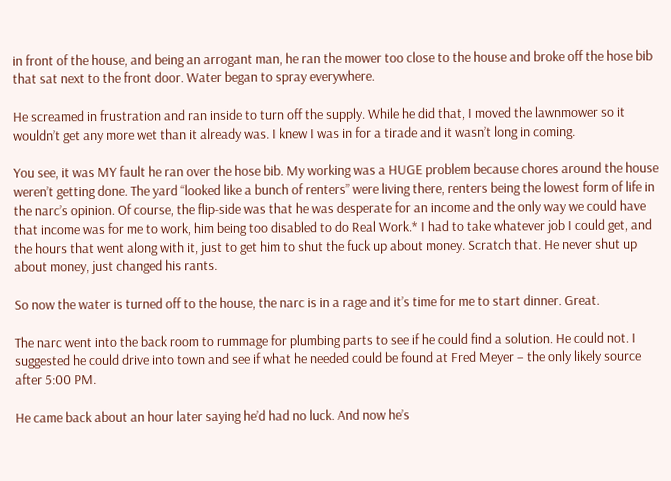in front of the house, and being an arrogant man, he ran the mower too close to the house and broke off the hose bib that sat next to the front door. Water began to spray everywhere.

He screamed in frustration and ran inside to turn off the supply. While he did that, I moved the lawnmower so it wouldn’t get any more wet than it already was. I knew I was in for a tirade and it wasn’t long in coming.

You see, it was MY fault he ran over the hose bib. My working was a HUGE problem because chores around the house weren’t getting done. The yard “looked like a bunch of renters” were living there, renters being the lowest form of life in the narc’s opinion. Of course, the flip-side was that he was desperate for an income and the only way we could have that income was for me to work, him being too disabled to do Real Work.* I had to take whatever job I could get, and the hours that went along with it, just to get him to shut the fuck up about money. Scratch that. He never shut up about money, just changed his rants.

So now the water is turned off to the house, the narc is in a rage and it’s time for me to start dinner. Great.

The narc went into the back room to rummage for plumbing parts to see if he could find a solution. He could not. I suggested he could drive into town and see if what he needed could be found at Fred Meyer – the only likely source after 5:00 PM.

He came back about an hour later saying he’d had no luck. And now he’s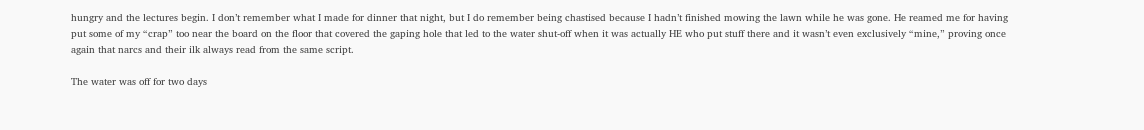hungry and the lectures begin. I don’t remember what I made for dinner that night, but I do remember being chastised because I hadn’t finished mowing the lawn while he was gone. He reamed me for having put some of my “crap” too near the board on the floor that covered the gaping hole that led to the water shut-off when it was actually HE who put stuff there and it wasn’t even exclusively “mine,” proving once again that narcs and their ilk always read from the same script.

The water was off for two days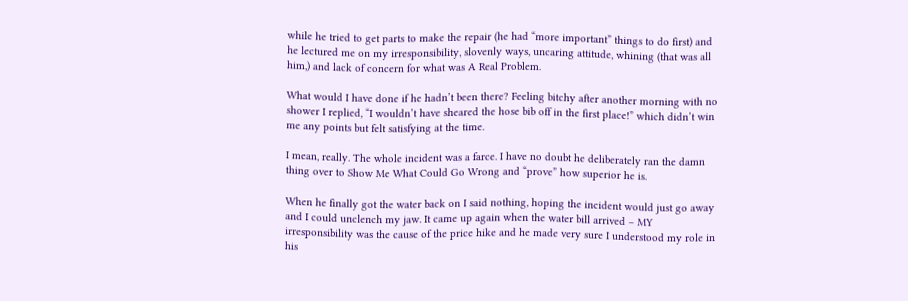while he tried to get parts to make the repair (he had “more important” things to do first) and he lectured me on my irresponsibility, slovenly ways, uncaring attitude, whining (that was all him,) and lack of concern for what was A Real Problem.

What would I have done if he hadn’t been there? Feeling bitchy after another morning with no shower I replied, “I wouldn’t have sheared the hose bib off in the first place!” which didn’t win me any points but felt satisfying at the time.

I mean, really. The whole incident was a farce. I have no doubt he deliberately ran the damn thing over to Show Me What Could Go Wrong and “prove” how superior he is.

When he finally got the water back on I said nothing, hoping the incident would just go away and I could unclench my jaw. It came up again when the water bill arrived – MY irresponsibility was the cause of the price hike and he made very sure I understood my role in his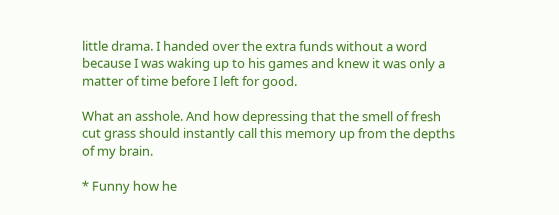little drama. I handed over the extra funds without a word because I was waking up to his games and knew it was only a matter of time before I left for good.

What an asshole. And how depressing that the smell of fresh cut grass should instantly call this memory up from the depths of my brain.

* Funny how he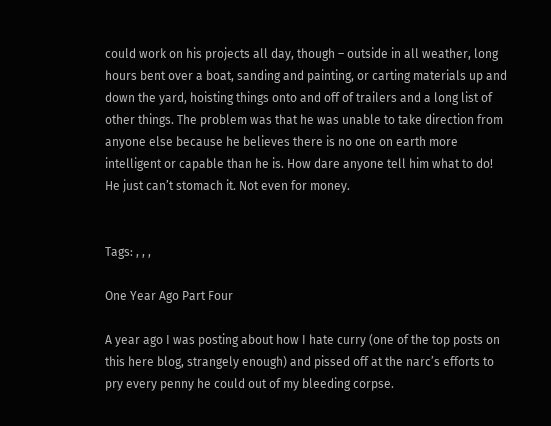could work on his projects all day, though – outside in all weather, long hours bent over a boat, sanding and painting, or carting materials up and down the yard, hoisting things onto and off of trailers and a long list of other things. The problem was that he was unable to take direction from anyone else because he believes there is no one on earth more intelligent or capable than he is. How dare anyone tell him what to do! He just can’t stomach it. Not even for money.


Tags: , , ,

One Year Ago Part Four

A year ago I was posting about how I hate curry (one of the top posts on this here blog, strangely enough) and pissed off at the narc’s efforts to pry every penny he could out of my bleeding corpse.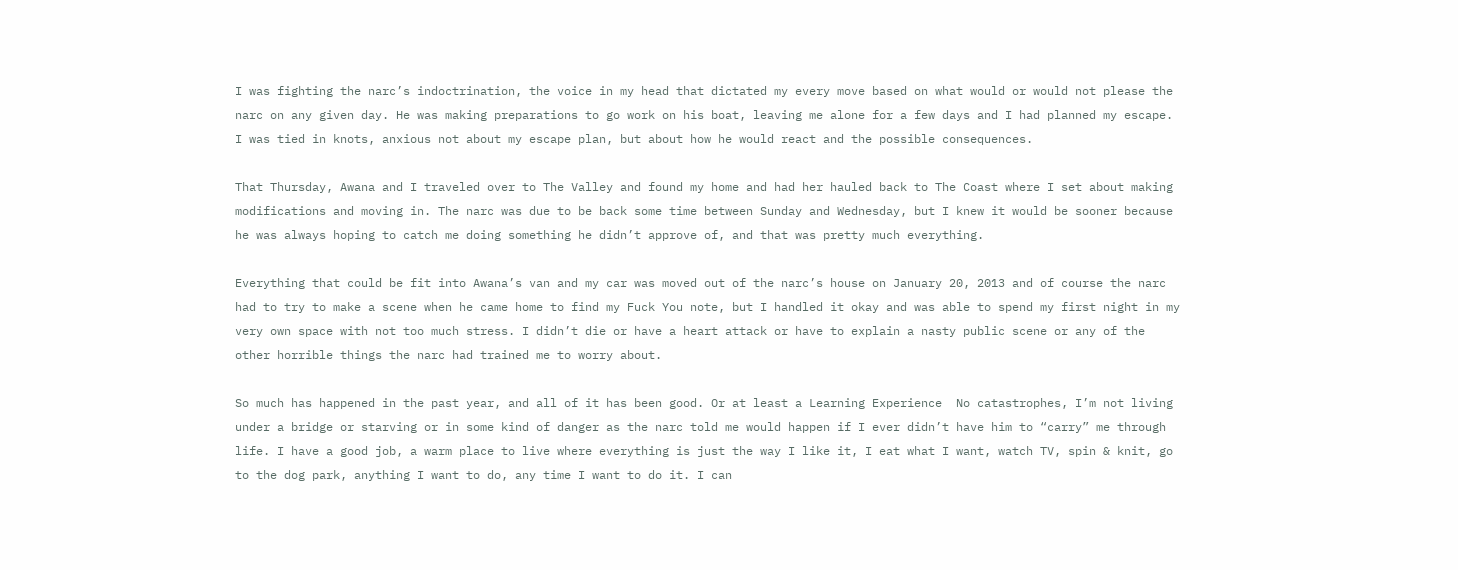I was fighting the narc’s indoctrination, the voice in my head that dictated my every move based on what would or would not please the narc on any given day. He was making preparations to go work on his boat, leaving me alone for a few days and I had planned my escape. I was tied in knots, anxious not about my escape plan, but about how he would react and the possible consequences.

That Thursday, Awana and I traveled over to The Valley and found my home and had her hauled back to The Coast where I set about making modifications and moving in. The narc was due to be back some time between Sunday and Wednesday, but I knew it would be sooner because he was always hoping to catch me doing something he didn’t approve of, and that was pretty much everything.

Everything that could be fit into Awana’s van and my car was moved out of the narc’s house on January 20, 2013 and of course the narc had to try to make a scene when he came home to find my Fuck You note, but I handled it okay and was able to spend my first night in my very own space with not too much stress. I didn’t die or have a heart attack or have to explain a nasty public scene or any of the other horrible things the narc had trained me to worry about.

So much has happened in the past year, and all of it has been good. Or at least a Learning Experience  No catastrophes, I’m not living under a bridge or starving or in some kind of danger as the narc told me would happen if I ever didn’t have him to “carry” me through life. I have a good job, a warm place to live where everything is just the way I like it, I eat what I want, watch TV, spin & knit, go to the dog park, anything I want to do, any time I want to do it. I can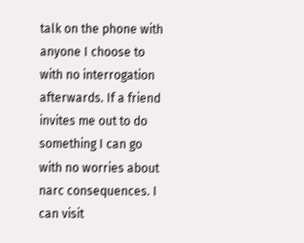talk on the phone with anyone I choose to with no interrogation afterwards. If a friend invites me out to do something I can go with no worries about narc consequences. I can visit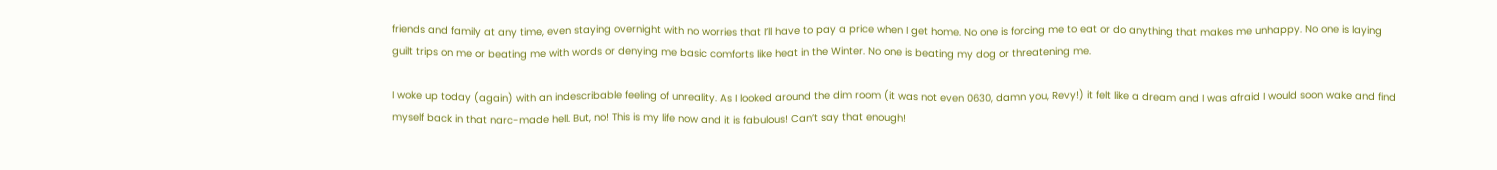friends and family at any time, even staying overnight with no worries that I’ll have to pay a price when I get home. No one is forcing me to eat or do anything that makes me unhappy. No one is laying guilt trips on me or beating me with words or denying me basic comforts like heat in the Winter. No one is beating my dog or threatening me.

I woke up today (again) with an indescribable feeling of unreality. As I looked around the dim room (it was not even 0630, damn you, Revy!) it felt like a dream and I was afraid I would soon wake and find myself back in that narc-made hell. But, no! This is my life now and it is fabulous! Can’t say that enough!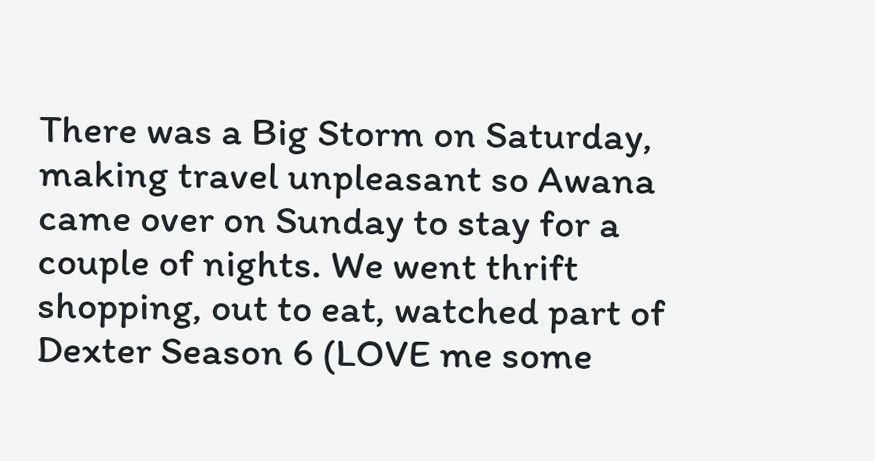There was a Big Storm on Saturday, making travel unpleasant so Awana came over on Sunday to stay for a couple of nights. We went thrift shopping, out to eat, watched part of Dexter Season 6 (LOVE me some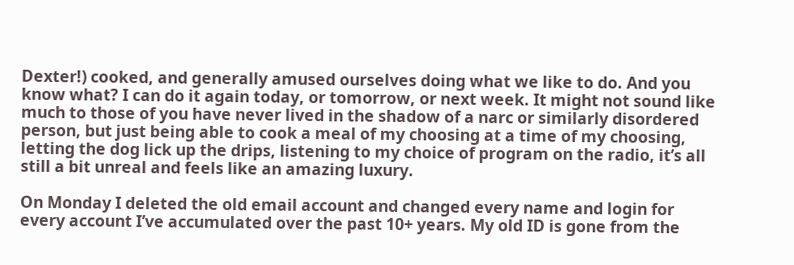Dexter!) cooked, and generally amused ourselves doing what we like to do. And you know what? I can do it again today, or tomorrow, or next week. It might not sound like much to those of you have never lived in the shadow of a narc or similarly disordered person, but just being able to cook a meal of my choosing at a time of my choosing, letting the dog lick up the drips, listening to my choice of program on the radio, it’s all still a bit unreal and feels like an amazing luxury.

On Monday I deleted the old email account and changed every name and login for every account I’ve accumulated over the past 10+ years. My old ID is gone from the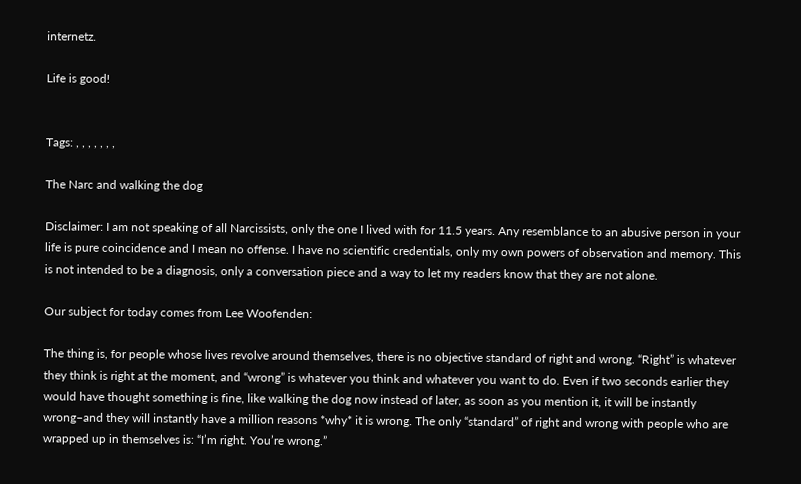internetz.

Life is good!


Tags: , , , , , , ,

The Narc and walking the dog

Disclaimer: I am not speaking of all Narcissists, only the one I lived with for 11.5 years. Any resemblance to an abusive person in your life is pure coincidence and I mean no offense. I have no scientific credentials, only my own powers of observation and memory. This is not intended to be a diagnosis, only a conversation piece and a way to let my readers know that they are not alone.

Our subject for today comes from Lee Woofenden:

The thing is, for people whose lives revolve around themselves, there is no objective standard of right and wrong. “Right” is whatever they think is right at the moment, and “wrong” is whatever you think and whatever you want to do. Even if two seconds earlier they would have thought something is fine, like walking the dog now instead of later, as soon as you mention it, it will be instantly wrong–and they will instantly have a million reasons *why* it is wrong. The only “standard” of right and wrong with people who are wrapped up in themselves is: “I’m right. You’re wrong.”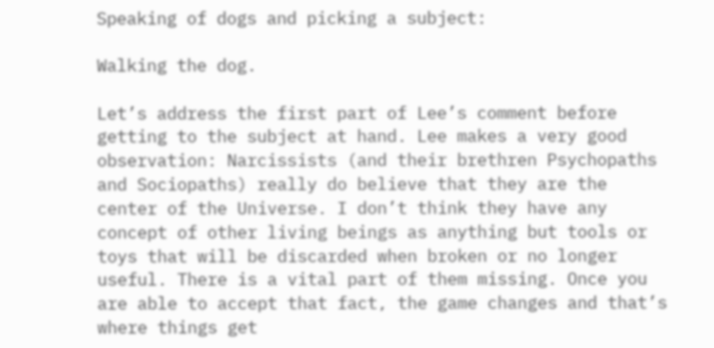Speaking of dogs and picking a subject:

Walking the dog.

Let’s address the first part of Lee’s comment before getting to the subject at hand. Lee makes a very good observation: Narcissists (and their brethren Psychopaths and Sociopaths) really do believe that they are the center of the Universe. I don’t think they have any concept of other living beings as anything but tools or toys that will be discarded when broken or no longer useful. There is a vital part of them missing. Once you are able to accept that fact, the game changes and that’s where things get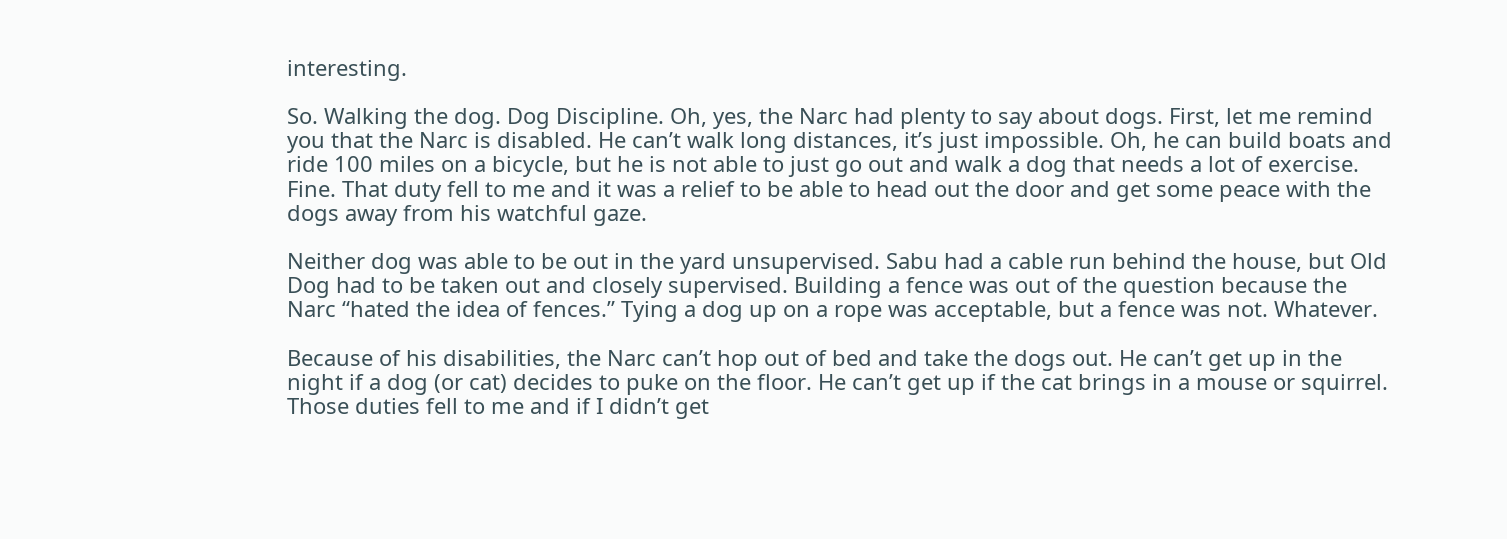interesting.

So. Walking the dog. Dog Discipline. Oh, yes, the Narc had plenty to say about dogs. First, let me remind you that the Narc is disabled. He can’t walk long distances, it’s just impossible. Oh, he can build boats and ride 100 miles on a bicycle, but he is not able to just go out and walk a dog that needs a lot of exercise. Fine. That duty fell to me and it was a relief to be able to head out the door and get some peace with the dogs away from his watchful gaze.

Neither dog was able to be out in the yard unsupervised. Sabu had a cable run behind the house, but Old Dog had to be taken out and closely supervised. Building a fence was out of the question because the Narc “hated the idea of fences.” Tying a dog up on a rope was acceptable, but a fence was not. Whatever.

Because of his disabilities, the Narc can’t hop out of bed and take the dogs out. He can’t get up in the night if a dog (or cat) decides to puke on the floor. He can’t get up if the cat brings in a mouse or squirrel. Those duties fell to me and if I didn’t get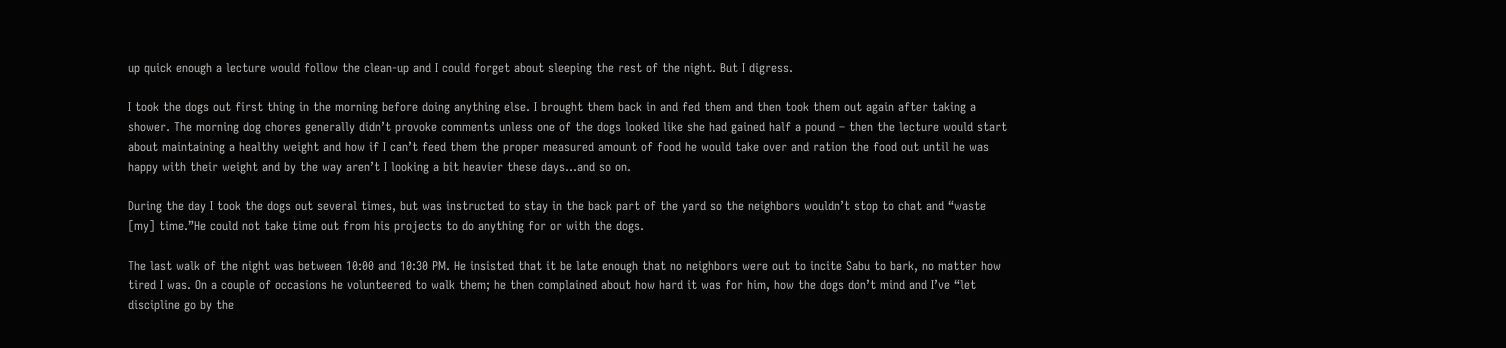up quick enough a lecture would follow the clean-up and I could forget about sleeping the rest of the night. But I digress.

I took the dogs out first thing in the morning before doing anything else. I brought them back in and fed them and then took them out again after taking a shower. The morning dog chores generally didn’t provoke comments unless one of the dogs looked like she had gained half a pound – then the lecture would start about maintaining a healthy weight and how if I can’t feed them the proper measured amount of food he would take over and ration the food out until he was happy with their weight and by the way aren’t I looking a bit heavier these days…and so on.

During the day I took the dogs out several times, but was instructed to stay in the back part of the yard so the neighbors wouldn’t stop to chat and “waste [my] time.”He could not take time out from his projects to do anything for or with the dogs.

The last walk of the night was between 10:00 and 10:30 PM. He insisted that it be late enough that no neighbors were out to incite Sabu to bark, no matter how tired I was. On a couple of occasions he volunteered to walk them; he then complained about how hard it was for him, how the dogs don’t mind and I’ve “let discipline go by the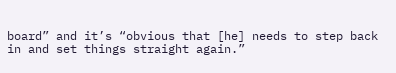board” and it’s “obvious that [he] needs to step back in and set things straight again.”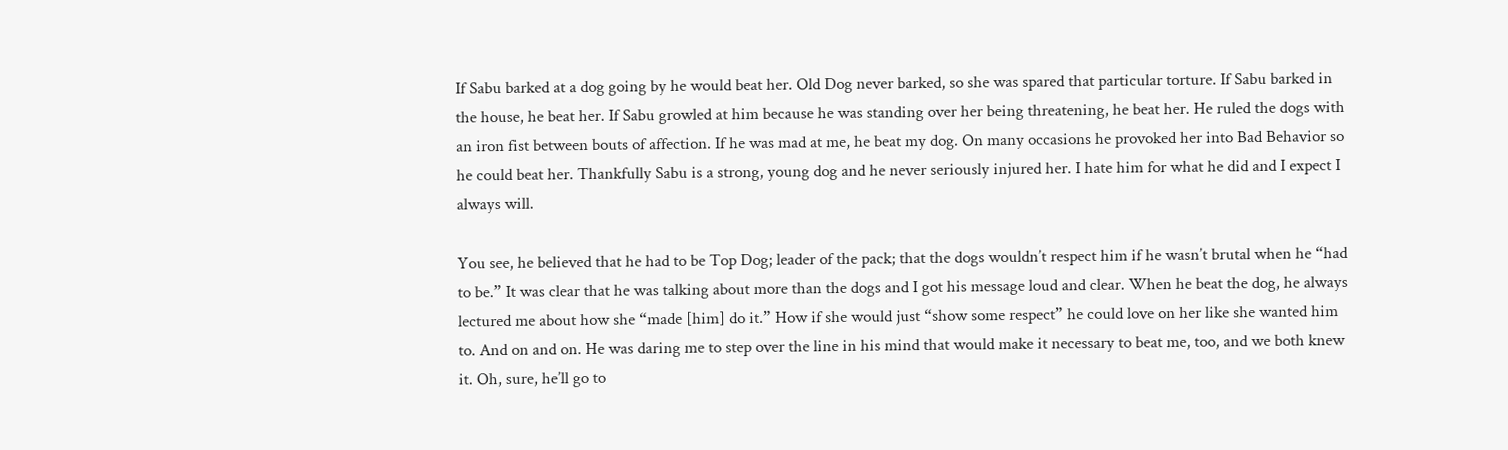If Sabu barked at a dog going by he would beat her. Old Dog never barked, so she was spared that particular torture. If Sabu barked in the house, he beat her. If Sabu growled at him because he was standing over her being threatening, he beat her. He ruled the dogs with an iron fist between bouts of affection. If he was mad at me, he beat my dog. On many occasions he provoked her into Bad Behavior so he could beat her. Thankfully Sabu is a strong, young dog and he never seriously injured her. I hate him for what he did and I expect I always will.

You see, he believed that he had to be Top Dog; leader of the pack; that the dogs wouldn’t respect him if he wasn’t brutal when he “had to be.” It was clear that he was talking about more than the dogs and I got his message loud and clear. When he beat the dog, he always lectured me about how she “made [him] do it.” How if she would just “show some respect” he could love on her like she wanted him to. And on and on. He was daring me to step over the line in his mind that would make it necessary to beat me, too, and we both knew it. Oh, sure, he’ll go to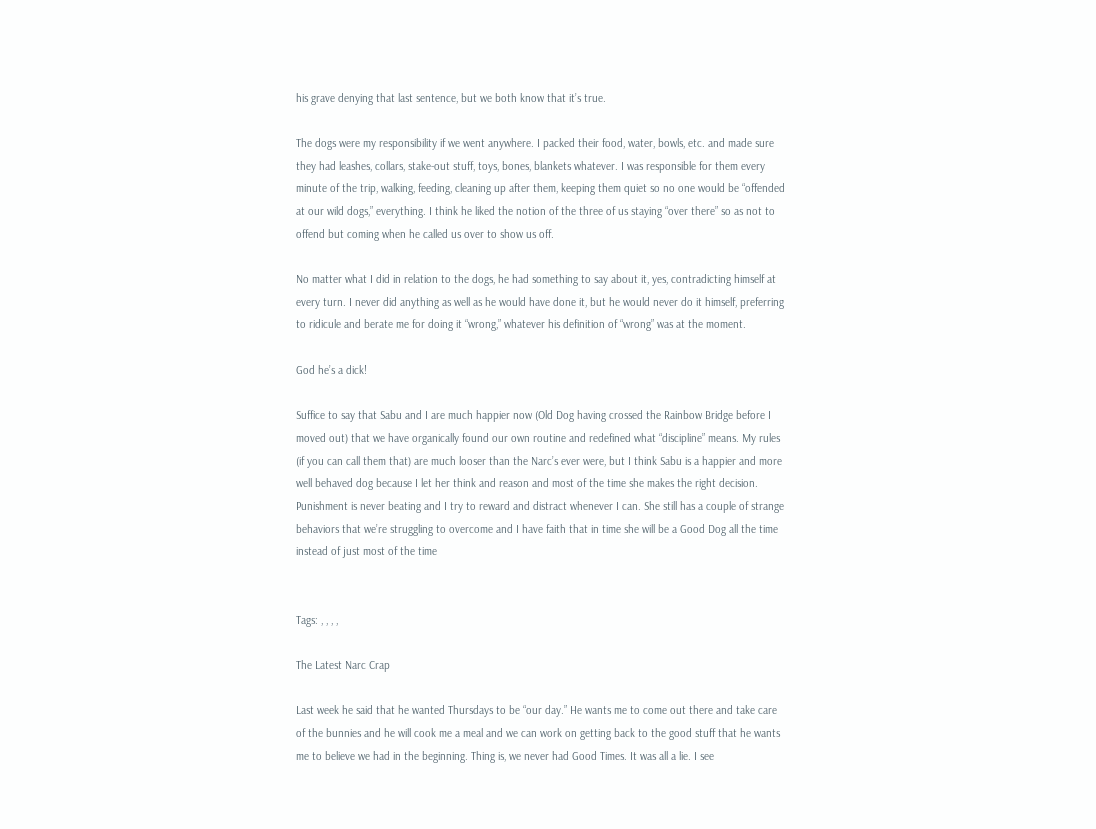his grave denying that last sentence, but we both know that it’s true.

The dogs were my responsibility if we went anywhere. I packed their food, water, bowls, etc. and made sure they had leashes, collars, stake-out stuff, toys, bones, blankets whatever. I was responsible for them every minute of the trip, walking, feeding, cleaning up after them, keeping them quiet so no one would be “offended at our wild dogs,” everything. I think he liked the notion of the three of us staying “over there” so as not to offend but coming when he called us over to show us off.

No matter what I did in relation to the dogs, he had something to say about it, yes, contradicting himself at every turn. I never did anything as well as he would have done it, but he would never do it himself, preferring to ridicule and berate me for doing it “wrong,” whatever his definition of “wrong” was at the moment.

God he’s a dick!

Suffice to say that Sabu and I are much happier now (Old Dog having crossed the Rainbow Bridge before I moved out) that we have organically found our own routine and redefined what “discipline” means. My rules (if you can call them that) are much looser than the Narc’s ever were, but I think Sabu is a happier and more well behaved dog because I let her think and reason and most of the time she makes the right decision. Punishment is never beating and I try to reward and distract whenever I can. She still has a couple of strange behaviors that we’re struggling to overcome and I have faith that in time she will be a Good Dog all the time instead of just most of the time


Tags: , , , ,

The Latest Narc Crap

Last week he said that he wanted Thursdays to be “our day.” He wants me to come out there and take care of the bunnies and he will cook me a meal and we can work on getting back to the good stuff that he wants me to believe we had in the beginning. Thing is, we never had Good Times. It was all a lie. I see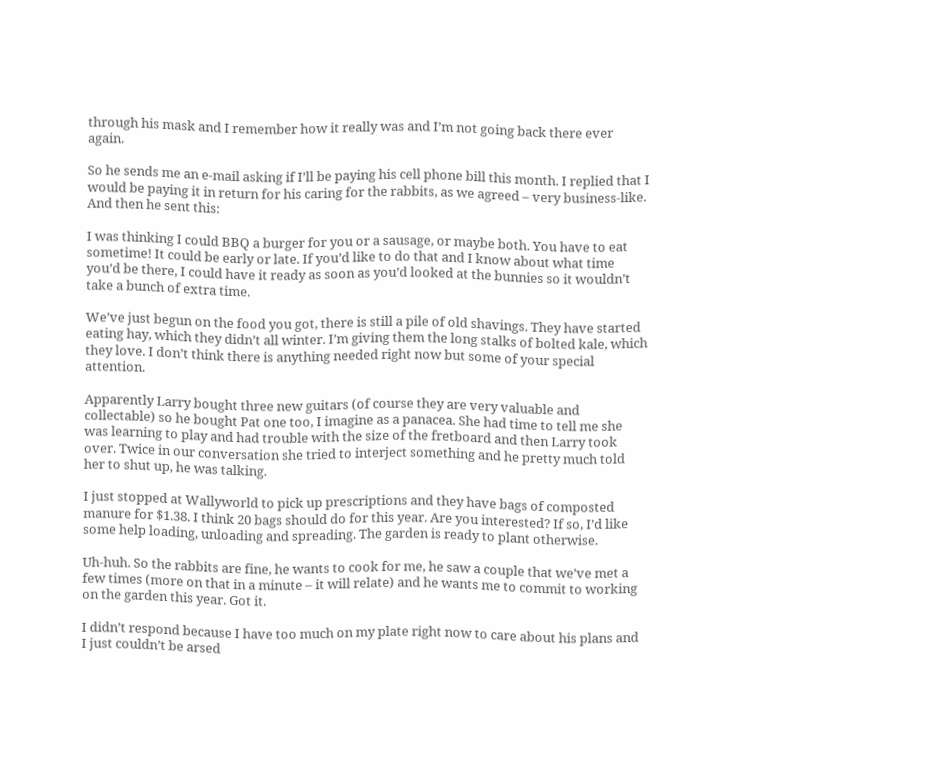through his mask and I remember how it really was and I’m not going back there ever again.

So he sends me an e-mail asking if I’ll be paying his cell phone bill this month. I replied that I would be paying it in return for his caring for the rabbits, as we agreed – very business-like. And then he sent this:

I was thinking I could BBQ a burger for you or a sausage, or maybe both. You have to eat sometime! It could be early or late. If you’d like to do that and I know about what time you’d be there, I could have it ready as soon as you’d looked at the bunnies so it wouldn’t take a bunch of extra time.

We’ve just begun on the food you got, there is still a pile of old shavings. They have started eating hay, which they didn’t all winter. I’m giving them the long stalks of bolted kale, which they love. I don’t think there is anything needed right now but some of your special attention.

Apparently Larry bought three new guitars (of course they are very valuable and collectable) so he bought Pat one too, I imagine as a panacea. She had time to tell me she was learning to play and had trouble with the size of the fretboard and then Larry took over. Twice in our conversation she tried to interject something and he pretty much told her to shut up, he was talking.

I just stopped at Wallyworld to pick up prescriptions and they have bags of composted manure for $1.38. I think 20 bags should do for this year. Are you interested? If so, I’d like some help loading, unloading and spreading. The garden is ready to plant otherwise.

Uh-huh. So the rabbits are fine, he wants to cook for me, he saw a couple that we’ve met a few times (more on that in a minute – it will relate) and he wants me to commit to working on the garden this year. Got it.

I didn’t respond because I have too much on my plate right now to care about his plans and I just couldn’t be arsed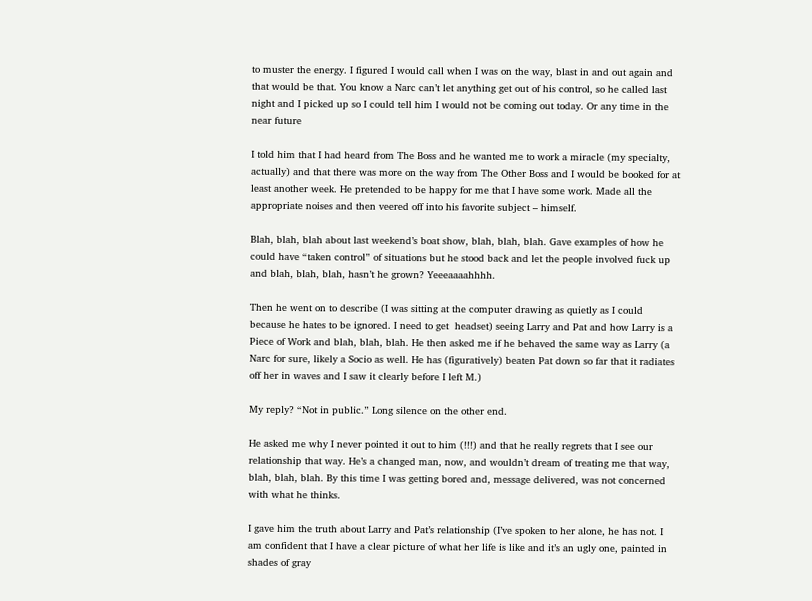to muster the energy. I figured I would call when I was on the way, blast in and out again and that would be that. You know a Narc can’t let anything get out of his control, so he called last night and I picked up so I could tell him I would not be coming out today. Or any time in the near future

I told him that I had heard from The Boss and he wanted me to work a miracle (my specialty, actually) and that there was more on the way from The Other Boss and I would be booked for at least another week. He pretended to be happy for me that I have some work. Made all the appropriate noises and then veered off into his favorite subject – himself.

Blah, blah, blah about last weekend’s boat show, blah, blah, blah. Gave examples of how he could have “taken control” of situations but he stood back and let the people involved fuck up and blah, blah, blah, hasn’t he grown? Yeeeaaaahhhh.

Then he went on to describe (I was sitting at the computer drawing as quietly as I could because he hates to be ignored. I need to get  headset) seeing Larry and Pat and how Larry is a Piece of Work and blah, blah, blah. He then asked me if he behaved the same way as Larry (a Narc for sure, likely a Socio as well. He has (figuratively) beaten Pat down so far that it radiates off her in waves and I saw it clearly before I left M.)

My reply? “Not in public.” Long silence on the other end.

He asked me why I never pointed it out to him (!!!) and that he really regrets that I see our relationship that way. He’s a changed man, now, and wouldn’t dream of treating me that way, blah, blah, blah. By this time I was getting bored and, message delivered, was not concerned with what he thinks.

I gave him the truth about Larry and Pat’s relationship (I’ve spoken to her alone, he has not. I am confident that I have a clear picture of what her life is like and it’s an ugly one, painted in shades of gray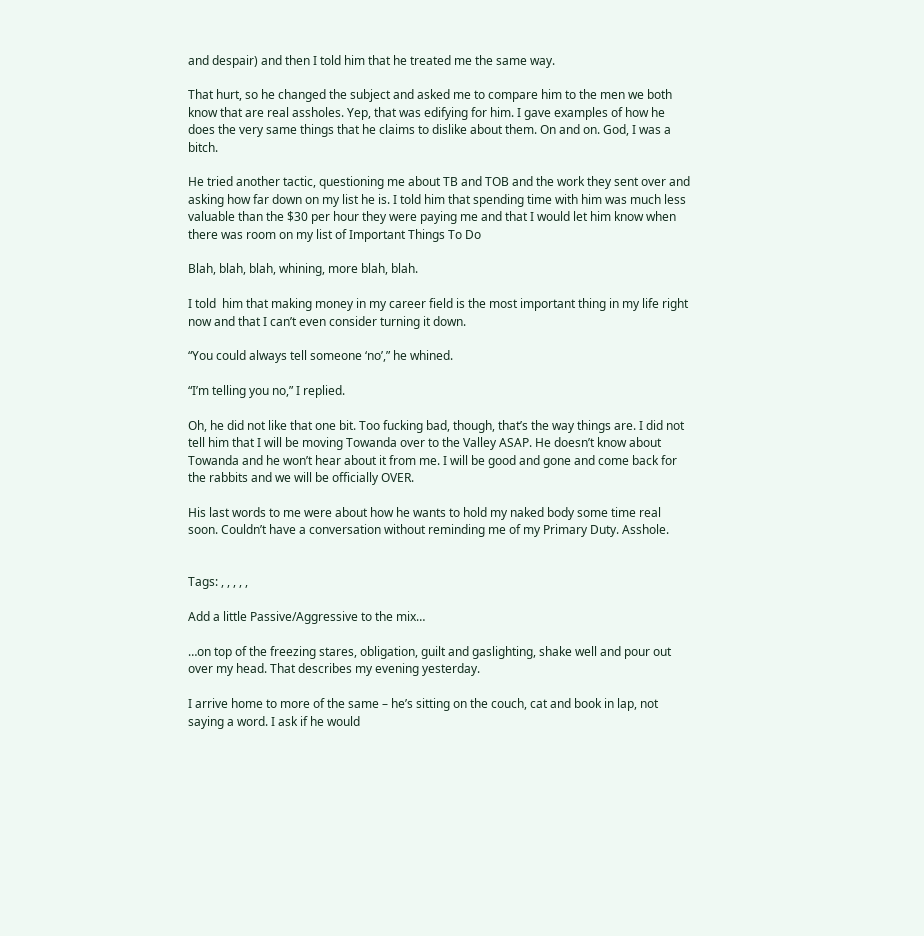and despair) and then I told him that he treated me the same way.

That hurt, so he changed the subject and asked me to compare him to the men we both know that are real assholes. Yep, that was edifying for him. I gave examples of how he does the very same things that he claims to dislike about them. On and on. God, I was a bitch.

He tried another tactic, questioning me about TB and TOB and the work they sent over and asking how far down on my list he is. I told him that spending time with him was much less valuable than the $30 per hour they were paying me and that I would let him know when there was room on my list of Important Things To Do

Blah, blah, blah, whining, more blah, blah.

I told  him that making money in my career field is the most important thing in my life right now and that I can’t even consider turning it down.

“You could always tell someone ‘no’,” he whined.

“I’m telling you no,” I replied.

Oh, he did not like that one bit. Too fucking bad, though, that’s the way things are. I did not tell him that I will be moving Towanda over to the Valley ASAP. He doesn’t know about Towanda and he won’t hear about it from me. I will be good and gone and come back for the rabbits and we will be officially OVER.

His last words to me were about how he wants to hold my naked body some time real soon. Couldn’t have a conversation without reminding me of my Primary Duty. Asshole.


Tags: , , , , ,

Add a little Passive/Aggressive to the mix…

…on top of the freezing stares, obligation, guilt and gaslighting, shake well and pour out over my head. That describes my evening yesterday.

I arrive home to more of the same – he’s sitting on the couch, cat and book in lap, not saying a word. I ask if he would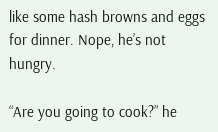like some hash browns and eggs for dinner. Nope, he’s not hungry.

“Are you going to cook?” he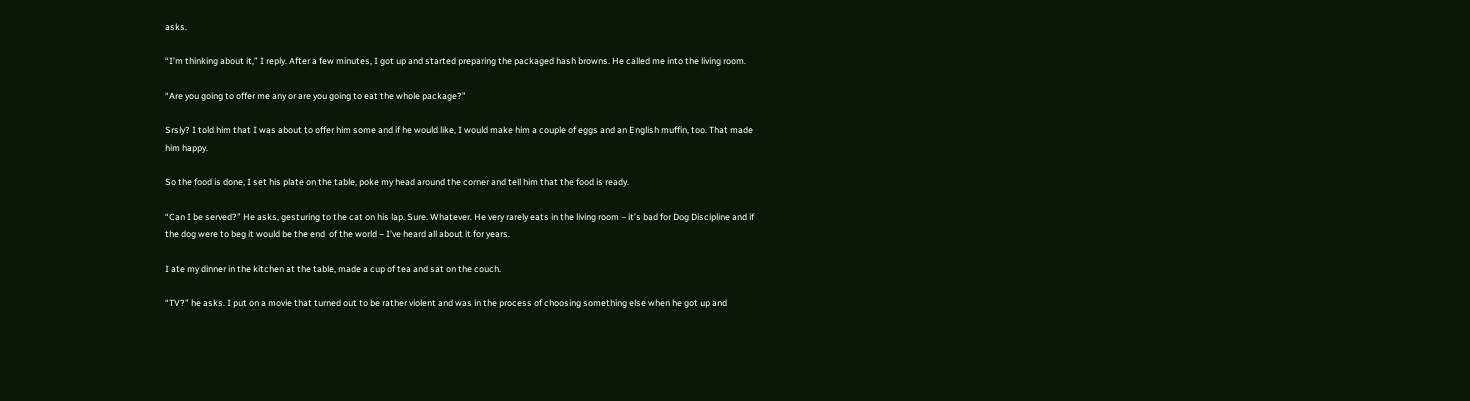asks.

“I’m thinking about it,” I reply. After a few minutes, I got up and started preparing the packaged hash browns. He called me into the living room.

“Are you going to offer me any or are you going to eat the whole package?”

Srsly? I told him that I was about to offer him some and if he would like, I would make him a couple of eggs and an English muffin, too. That made him happy.

So the food is done, I set his plate on the table, poke my head around the corner and tell him that the food is ready.

“Can I be served?” He asks, gesturing to the cat on his lap. Sure. Whatever. He very rarely eats in the living room – it’s bad for Dog Discipline and if the dog were to beg it would be the end  of the world – I’ve heard all about it for years.

I ate my dinner in the kitchen at the table, made a cup of tea and sat on the couch.

“TV?” he asks. I put on a movie that turned out to be rather violent and was in the process of choosing something else when he got up and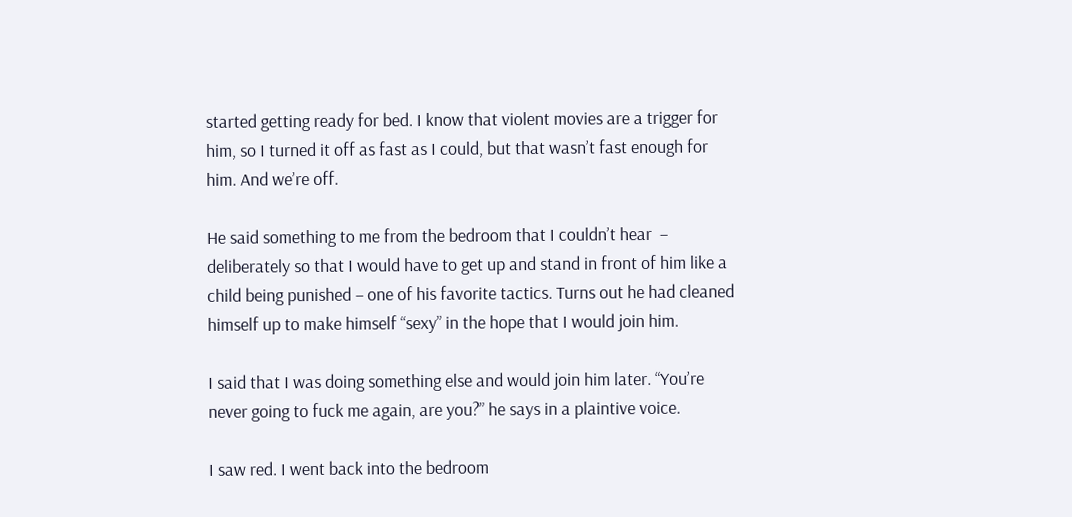started getting ready for bed. I know that violent movies are a trigger for him, so I turned it off as fast as I could, but that wasn’t fast enough for him. And we’re off.

He said something to me from the bedroom that I couldn’t hear  – deliberately so that I would have to get up and stand in front of him like a child being punished – one of his favorite tactics. Turns out he had cleaned himself up to make himself “sexy” in the hope that I would join him.

I said that I was doing something else and would join him later. “You’re never going to fuck me again, are you?” he says in a plaintive voice.

I saw red. I went back into the bedroom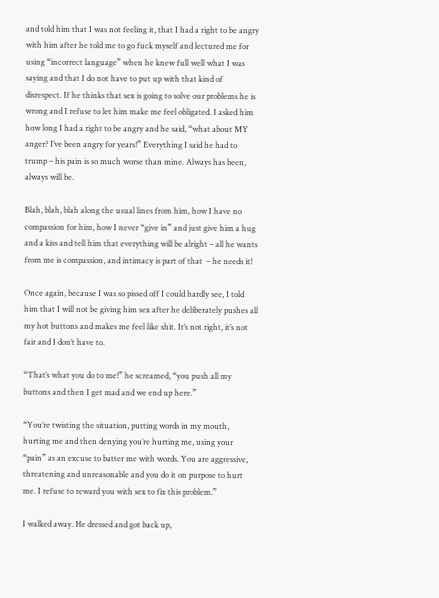and told him that I was not feeling it, that I had a right to be angry with him after he told me to go fuck myself and lectured me for using “incorrect language” when he knew full well what I was saying and that I do not have to put up with that kind of disrespect. If he thinks that sex is going to solve our problems he is wrong and I refuse to let him make me feel obligated. I asked him how long I had a right to be angry and he said, “what about MY anger? I’ve been angry for years!” Everything I said he had to trump – his pain is so much worse than mine. Always has been, always will be.

Blah, blah, blah along the usual lines from him, how I have no compassion for him, how I never “give in” and just give him a hug and a kiss and tell him that everything will be alright – all he wants from me is compassion, and intimacy is part of that  – he needs it!

Once again, because I was so pissed off I could hardly see, I told him that I will not be giving him sex after he deliberately pushes all my hot buttons and makes me feel like shit. It’s not right, it’s not fair and I don’t have to.

“That’s what you do to me!” he screamed, “you push all my buttons and then I get mad and we end up here.”

“You’re twisting the situation, putting words in my mouth, hurting me and then denying you’re hurting me, using your “pain” as an excuse to batter me with words. You are aggressive, threatening and unreasonable and you do it on purpose to hurt me. I refuse to reward you with sex to fix this problem.”

I walked away. He dressed and got back up,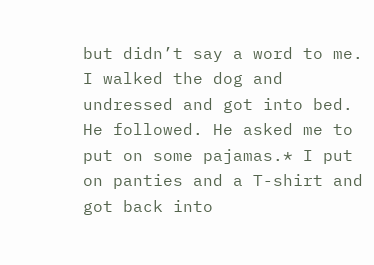but didn’t say a word to me. I walked the dog and undressed and got into bed. He followed. He asked me to put on some pajamas.* I put on panties and a T-shirt and got back into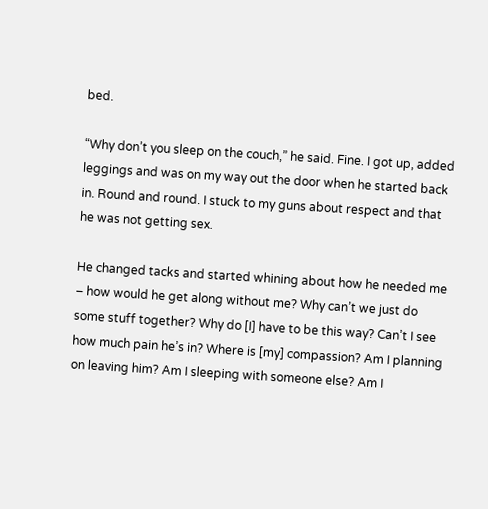bed.

“Why don’t you sleep on the couch,” he said. Fine. I got up, added leggings and was on my way out the door when he started back in. Round and round. I stuck to my guns about respect and that he was not getting sex.

He changed tacks and started whining about how he needed me – how would he get along without me? Why can’t we just do some stuff together? Why do [I] have to be this way? Can’t I see how much pain he’s in? Where is [my] compassion? Am I planning on leaving him? Am I sleeping with someone else? Am I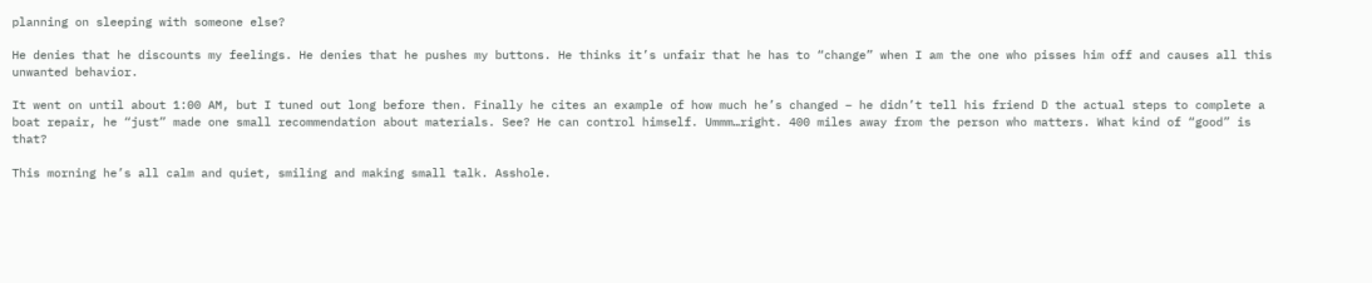planning on sleeping with someone else?

He denies that he discounts my feelings. He denies that he pushes my buttons. He thinks it’s unfair that he has to “change” when I am the one who pisses him off and causes all this unwanted behavior.

It went on until about 1:00 AM, but I tuned out long before then. Finally he cites an example of how much he’s changed – he didn’t tell his friend D the actual steps to complete a boat repair, he “just” made one small recommendation about materials. See? He can control himself. Ummm…right. 400 miles away from the person who matters. What kind of “good” is that?

This morning he’s all calm and quiet, smiling and making small talk. Asshole.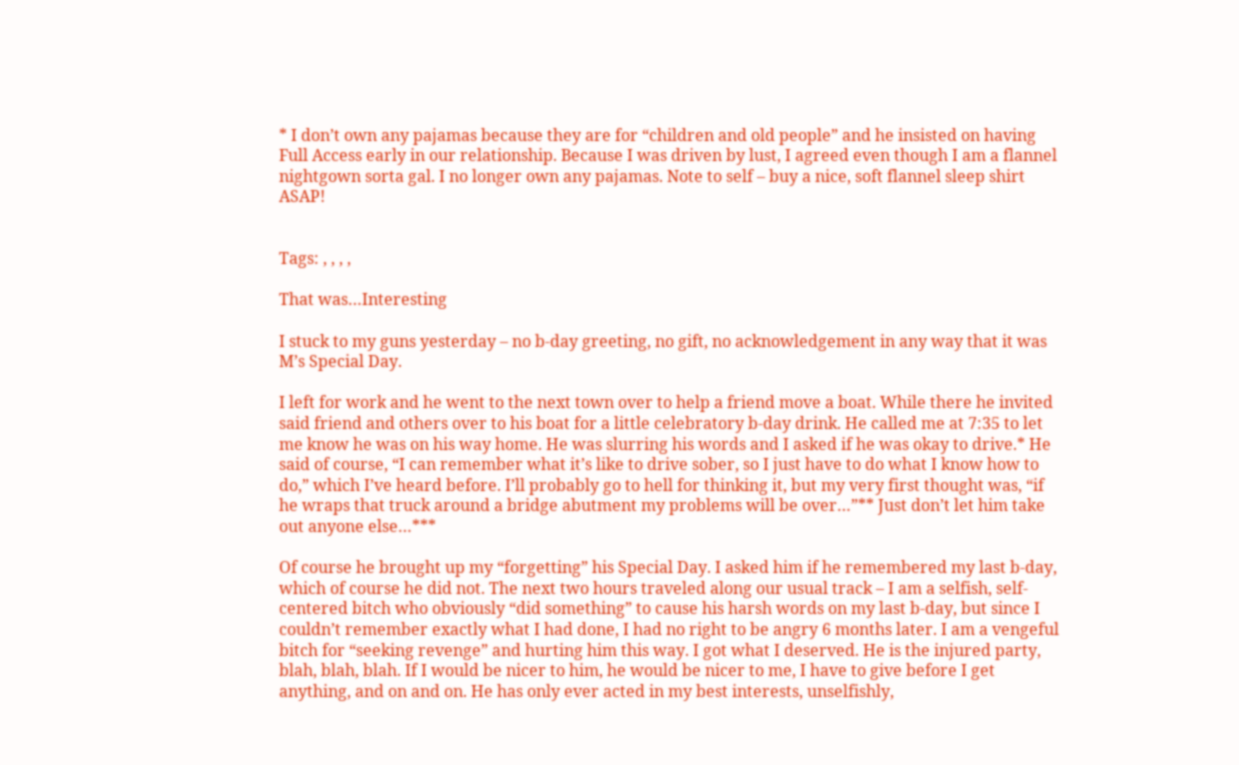* I don’t own any pajamas because they are for “children and old people” and he insisted on having Full Access early in our relationship. Because I was driven by lust, I agreed even though I am a flannel nightgown sorta gal. I no longer own any pajamas. Note to self – buy a nice, soft flannel sleep shirt ASAP!


Tags: , , , ,

That was…Interesting

I stuck to my guns yesterday – no b-day greeting, no gift, no acknowledgement in any way that it was M’s Special Day.

I left for work and he went to the next town over to help a friend move a boat. While there he invited said friend and others over to his boat for a little celebratory b-day drink. He called me at 7:35 to let me know he was on his way home. He was slurring his words and I asked if he was okay to drive.* He said of course, “I can remember what it’s like to drive sober, so I just have to do what I know how to do,” which I’ve heard before. I’ll probably go to hell for thinking it, but my very first thought was, “if he wraps that truck around a bridge abutment my problems will be over…”** Just don’t let him take out anyone else…***

Of course he brought up my “forgetting” his Special Day. I asked him if he remembered my last b-day, which of course he did not. The next two hours traveled along our usual track – I am a selfish, self-centered bitch who obviously “did something” to cause his harsh words on my last b-day, but since I couldn’t remember exactly what I had done, I had no right to be angry 6 months later. I am a vengeful bitch for “seeking revenge” and hurting him this way. I got what I deserved. He is the injured party, blah, blah, blah. If I would be nicer to him, he would be nicer to me, I have to give before I get anything, and on and on. He has only ever acted in my best interests, unselfishly,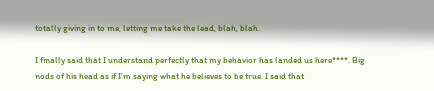totally giving in to me, letting me take the lead, blah, blah.

I finally said that I understand perfectly that my behavior has landed us here****. Big nods of his head as if I’m saying what he believes to be true. I said that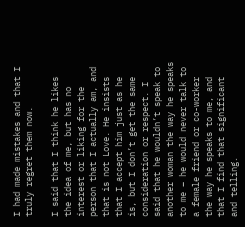I had made mistakes and that I truly regret them now.

I said that I think he likes the idea of me, but has no interest or liking for the person that I actually am, and that is not Love. He insists that I accept him just as he is, but I don’t get the same consideration or respect. I said that he wouldn’t speak to another woman the way he speaks to me – he would never talk to a female friend or co-worker the way he speaks to me, and that I find that significant and telling.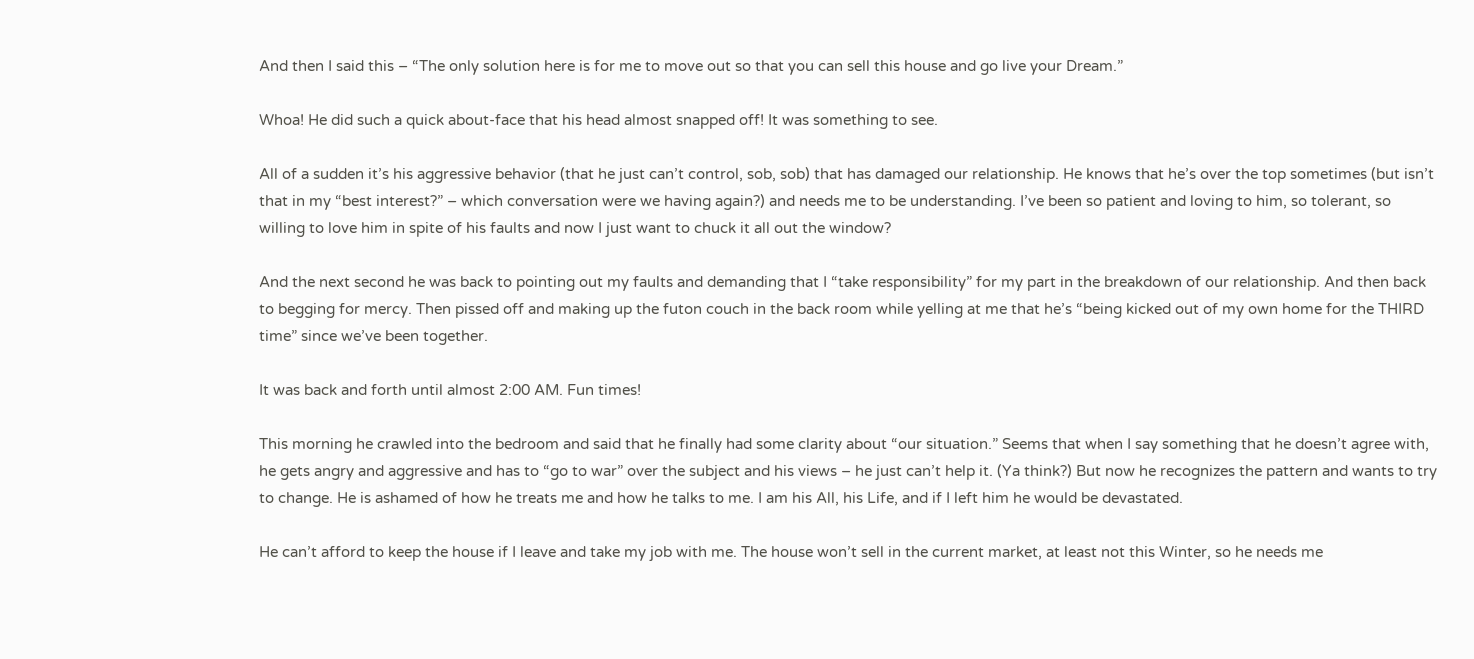And then I said this – “The only solution here is for me to move out so that you can sell this house and go live your Dream.”

Whoa! He did such a quick about-face that his head almost snapped off! It was something to see.

All of a sudden it’s his aggressive behavior (that he just can’t control, sob, sob) that has damaged our relationship. He knows that he’s over the top sometimes (but isn’t that in my “best interest?” – which conversation were we having again?) and needs me to be understanding. I’ve been so patient and loving to him, so tolerant, so willing to love him in spite of his faults and now I just want to chuck it all out the window?

And the next second he was back to pointing out my faults and demanding that I “take responsibility” for my part in the breakdown of our relationship. And then back to begging for mercy. Then pissed off and making up the futon couch in the back room while yelling at me that he’s “being kicked out of my own home for the THIRD time” since we’ve been together.

It was back and forth until almost 2:00 AM. Fun times!

This morning he crawled into the bedroom and said that he finally had some clarity about “our situation.” Seems that when I say something that he doesn’t agree with, he gets angry and aggressive and has to “go to war” over the subject and his views – he just can’t help it. (Ya think?) But now he recognizes the pattern and wants to try to change. He is ashamed of how he treats me and how he talks to me. I am his All, his Life, and if I left him he would be devastated.

He can’t afford to keep the house if I leave and take my job with me. The house won’t sell in the current market, at least not this Winter, so he needs me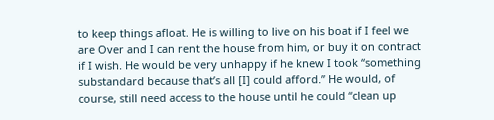to keep things afloat. He is willing to live on his boat if I feel we are Over and I can rent the house from him, or buy it on contract if I wish. He would be very unhappy if he knew I took “something substandard because that’s all [I] could afford.” He would, of course, still need access to the house until he could “clean up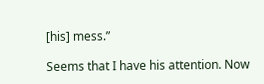[his] mess.”

Seems that I have his attention. Now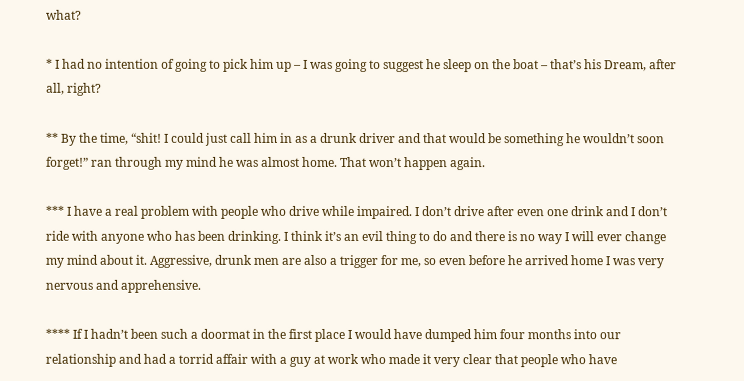what?

* I had no intention of going to pick him up – I was going to suggest he sleep on the boat – that’s his Dream, after all, right?

** By the time, “shit! I could just call him in as a drunk driver and that would be something he wouldn’t soon forget!” ran through my mind he was almost home. That won’t happen again.

*** I have a real problem with people who drive while impaired. I don’t drive after even one drink and I don’t ride with anyone who has been drinking. I think it’s an evil thing to do and there is no way I will ever change my mind about it. Aggressive, drunk men are also a trigger for me, so even before he arrived home I was very nervous and apprehensive.

**** If I hadn’t been such a doormat in the first place I would have dumped him four months into our relationship and had a torrid affair with a guy at work who made it very clear that people who have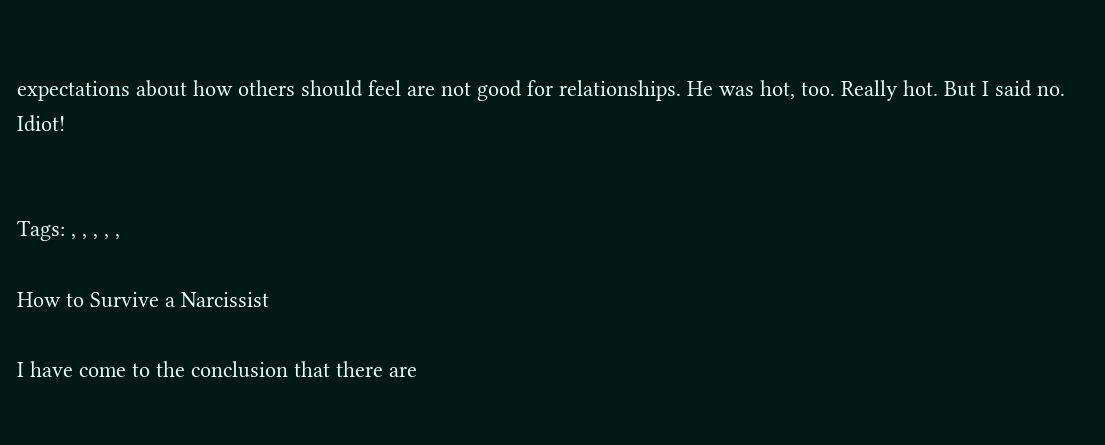expectations about how others should feel are not good for relationships. He was hot, too. Really hot. But I said no. Idiot!


Tags: , , , , ,

How to Survive a Narcissist

I have come to the conclusion that there are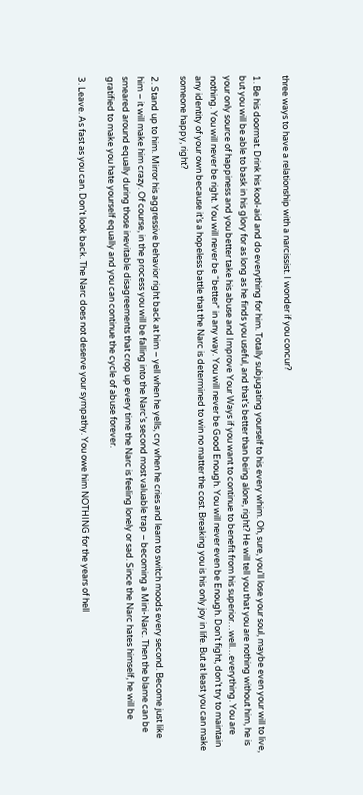three ways to have a relationship with a narcissist. I wonder if you concur?

1. Be his doormat. Drink his kool-aid and do everything for him. Totally subjugating yourself to his every whim. Oh, sure, you’ll lose your soul, maybe even your will to live, but you will be able to bask in his glory for as long as he finds you useful, and that’s better than being alone, right? He will tell you that you are nothing without him, he is your only source of happiness and you better take his abuse and Improve Your Ways if you want to continue to benefit from his superior…well…everything. You are nothing. You will never be right. You will never be “better” in any way. You will never be Good Enough. You will never even be Enough. Don’t fight, don’t try to maintain any identity of your own because it’s a hopeless battle that the Narc is determined to win no matter the cost. Breaking you is his only joy in life. But at least you can make someone happy, right?

2. Stand up to him. Mirror his aggressive behavior right back at him – yell when he yells, cry when he cries and learn to switch moods every second. Become just like him – it will make him crazy. Of course, in the process you will be falling into the Narc’s second most valuable trap – becoming a Mini-Narc. Then the blame can be smeared around equally during those inevitable disagreements that crop up every time the Narc is feeling lonely or sad. Since the Narc hates himself, he will be gratified to make you hate yourself equally and you can continue the cycle of abuse forever.

3. Leave. As fast as you can. Don’t look back. The Narc does not deserve your sympathy. You owe him NOTHING for the years of hell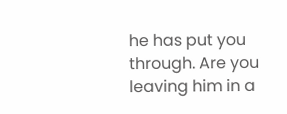he has put you through. Are you leaving him in a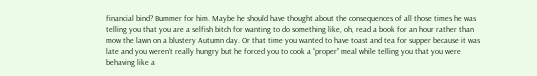financial bind? Bummer for him. Maybe he should have thought about the consequences of all those times he was telling you that you are a selfish bitch for wanting to do something like, oh, read a book for an hour rather than mow the lawn on a blustery Autumn day. Or that time you wanted to have toast and tea for supper because it was late and you weren’t really hungry but he forced you to cook a “proper” meal while telling you that you were behaving like a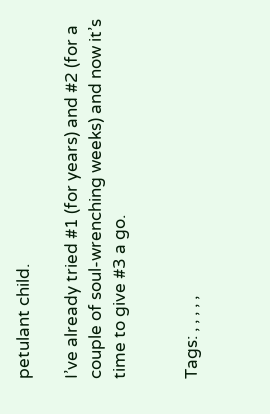petulant child.

I’ve already tried #1 (for years) and #2 (for a couple of soul-wrenching weeks) and now it’s time to give #3 a go.


Tags: , , , , ,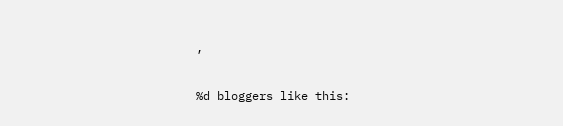,

%d bloggers like this: